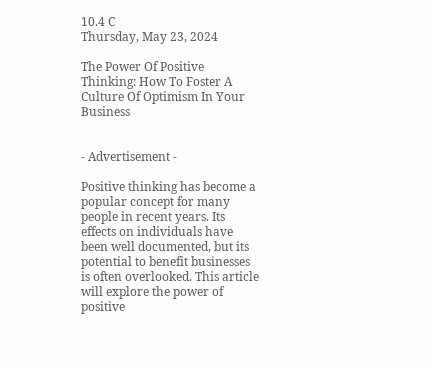10.4 C
Thursday, May 23, 2024

The Power Of Positive Thinking: How To Foster A Culture Of Optimism In Your Business


- Advertisement -

Positive thinking has become a popular concept for many people in recent years. Its effects on individuals have been well documented, but its potential to benefit businesses is often overlooked. This article will explore the power of positive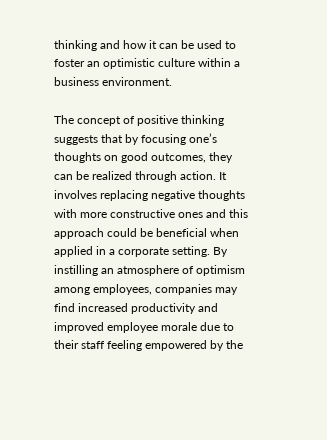thinking and how it can be used to foster an optimistic culture within a business environment.

The concept of positive thinking suggests that by focusing one’s thoughts on good outcomes, they can be realized through action. It involves replacing negative thoughts with more constructive ones and this approach could be beneficial when applied in a corporate setting. By instilling an atmosphere of optimism among employees, companies may find increased productivity and improved employee morale due to their staff feeling empowered by the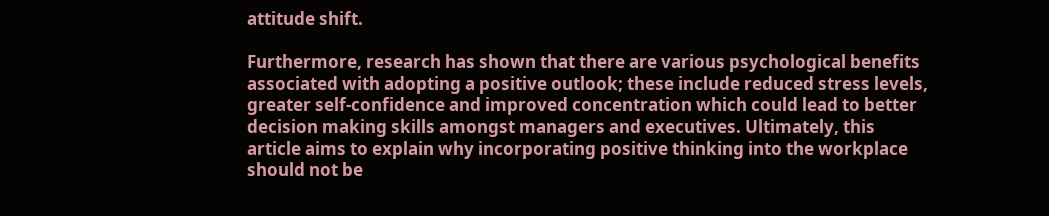attitude shift.

Furthermore, research has shown that there are various psychological benefits associated with adopting a positive outlook; these include reduced stress levels, greater self-confidence and improved concentration which could lead to better decision making skills amongst managers and executives. Ultimately, this article aims to explain why incorporating positive thinking into the workplace should not be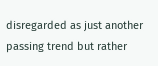disregarded as just another passing trend but rather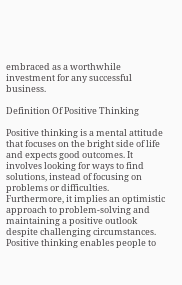embraced as a worthwhile investment for any successful business.

Definition Of Positive Thinking

Positive thinking is a mental attitude that focuses on the bright side of life and expects good outcomes. It involves looking for ways to find solutions, instead of focusing on problems or difficulties. Furthermore, it implies an optimistic approach to problem-solving and maintaining a positive outlook despite challenging circumstances. Positive thinking enables people to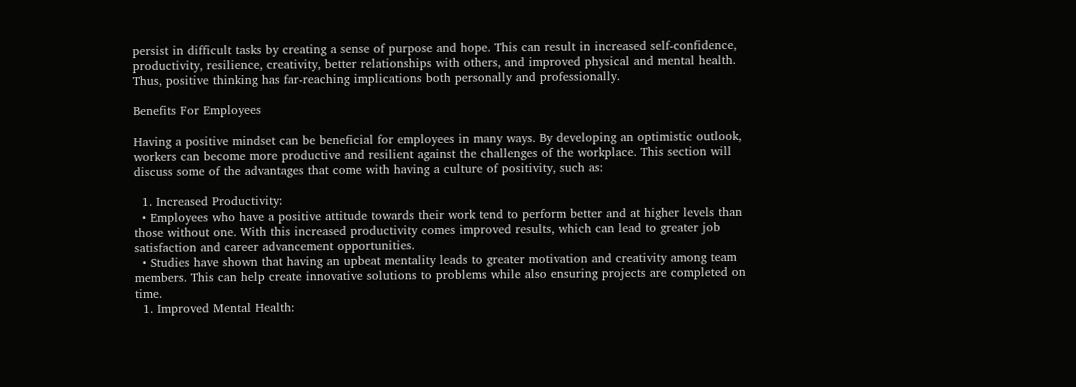persist in difficult tasks by creating a sense of purpose and hope. This can result in increased self-confidence, productivity, resilience, creativity, better relationships with others, and improved physical and mental health. Thus, positive thinking has far-reaching implications both personally and professionally.

Benefits For Employees

Having a positive mindset can be beneficial for employees in many ways. By developing an optimistic outlook, workers can become more productive and resilient against the challenges of the workplace. This section will discuss some of the advantages that come with having a culture of positivity, such as:

  1. Increased Productivity:
  • Employees who have a positive attitude towards their work tend to perform better and at higher levels than those without one. With this increased productivity comes improved results, which can lead to greater job satisfaction and career advancement opportunities.
  • Studies have shown that having an upbeat mentality leads to greater motivation and creativity among team members. This can help create innovative solutions to problems while also ensuring projects are completed on time.
  1. Improved Mental Health: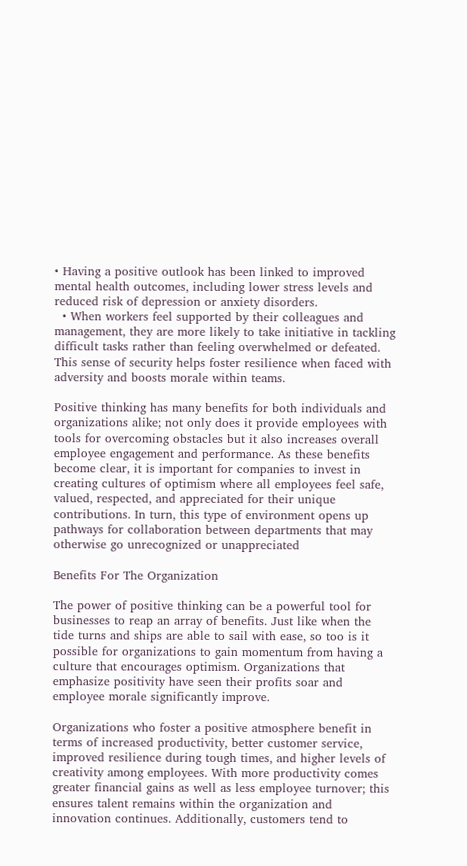• Having a positive outlook has been linked to improved mental health outcomes, including lower stress levels and reduced risk of depression or anxiety disorders.
  • When workers feel supported by their colleagues and management, they are more likely to take initiative in tackling difficult tasks rather than feeling overwhelmed or defeated. This sense of security helps foster resilience when faced with adversity and boosts morale within teams.

Positive thinking has many benefits for both individuals and organizations alike; not only does it provide employees with tools for overcoming obstacles but it also increases overall employee engagement and performance. As these benefits become clear, it is important for companies to invest in creating cultures of optimism where all employees feel safe, valued, respected, and appreciated for their unique contributions. In turn, this type of environment opens up pathways for collaboration between departments that may otherwise go unrecognized or unappreciated

Benefits For The Organization

The power of positive thinking can be a powerful tool for businesses to reap an array of benefits. Just like when the tide turns and ships are able to sail with ease, so too is it possible for organizations to gain momentum from having a culture that encourages optimism. Organizations that emphasize positivity have seen their profits soar and employee morale significantly improve.

Organizations who foster a positive atmosphere benefit in terms of increased productivity, better customer service, improved resilience during tough times, and higher levels of creativity among employees. With more productivity comes greater financial gains as well as less employee turnover; this ensures talent remains within the organization and innovation continues. Additionally, customers tend to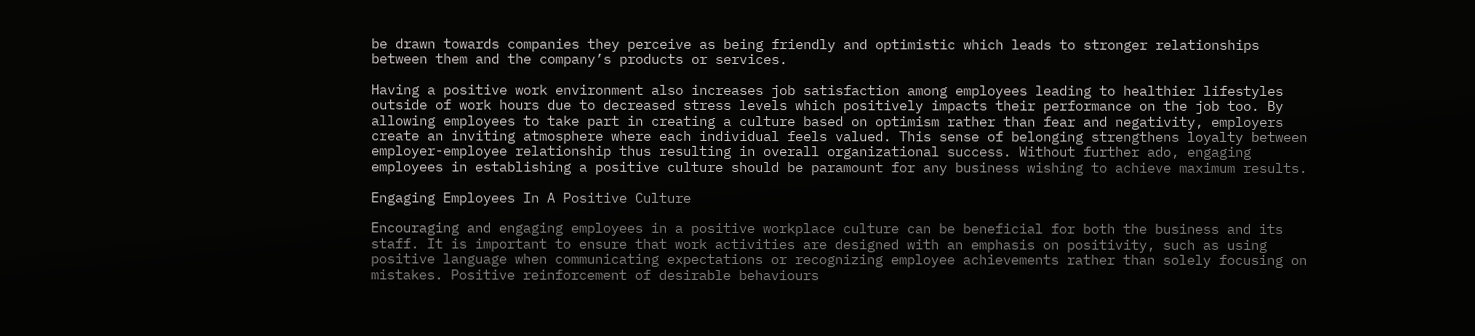be drawn towards companies they perceive as being friendly and optimistic which leads to stronger relationships between them and the company’s products or services.

Having a positive work environment also increases job satisfaction among employees leading to healthier lifestyles outside of work hours due to decreased stress levels which positively impacts their performance on the job too. By allowing employees to take part in creating a culture based on optimism rather than fear and negativity, employers create an inviting atmosphere where each individual feels valued. This sense of belonging strengthens loyalty between employer-employee relationship thus resulting in overall organizational success. Without further ado, engaging employees in establishing a positive culture should be paramount for any business wishing to achieve maximum results.

Engaging Employees In A Positive Culture

Encouraging and engaging employees in a positive workplace culture can be beneficial for both the business and its staff. It is important to ensure that work activities are designed with an emphasis on positivity, such as using positive language when communicating expectations or recognizing employee achievements rather than solely focusing on mistakes. Positive reinforcement of desirable behaviours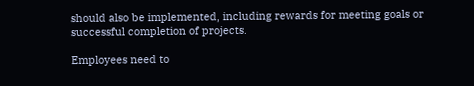should also be implemented, including rewards for meeting goals or successful completion of projects.

Employees need to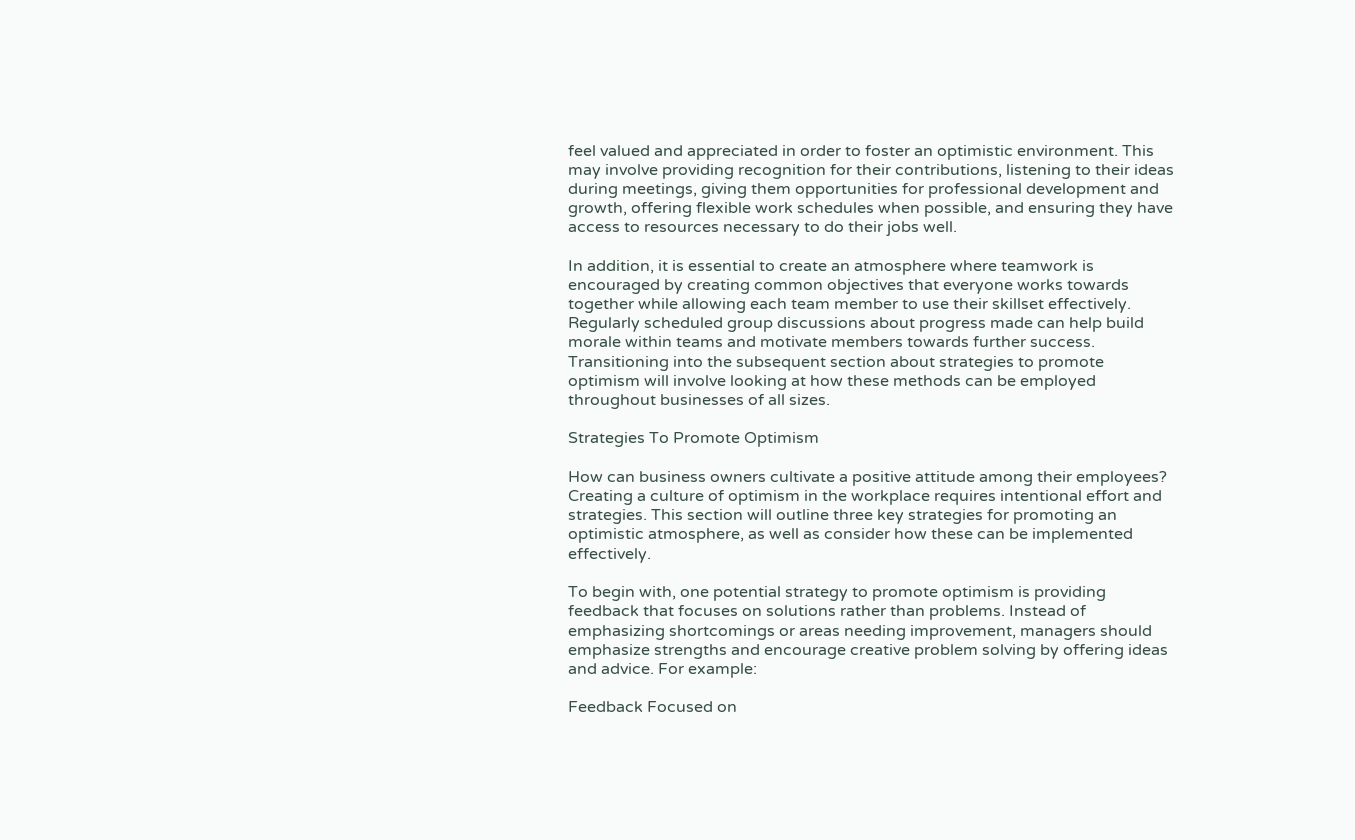feel valued and appreciated in order to foster an optimistic environment. This may involve providing recognition for their contributions, listening to their ideas during meetings, giving them opportunities for professional development and growth, offering flexible work schedules when possible, and ensuring they have access to resources necessary to do their jobs well.

In addition, it is essential to create an atmosphere where teamwork is encouraged by creating common objectives that everyone works towards together while allowing each team member to use their skillset effectively. Regularly scheduled group discussions about progress made can help build morale within teams and motivate members towards further success. Transitioning into the subsequent section about strategies to promote optimism will involve looking at how these methods can be employed throughout businesses of all sizes.

Strategies To Promote Optimism

How can business owners cultivate a positive attitude among their employees? Creating a culture of optimism in the workplace requires intentional effort and strategies. This section will outline three key strategies for promoting an optimistic atmosphere, as well as consider how these can be implemented effectively.

To begin with, one potential strategy to promote optimism is providing feedback that focuses on solutions rather than problems. Instead of emphasizing shortcomings or areas needing improvement, managers should emphasize strengths and encourage creative problem solving by offering ideas and advice. For example:

Feedback Focused on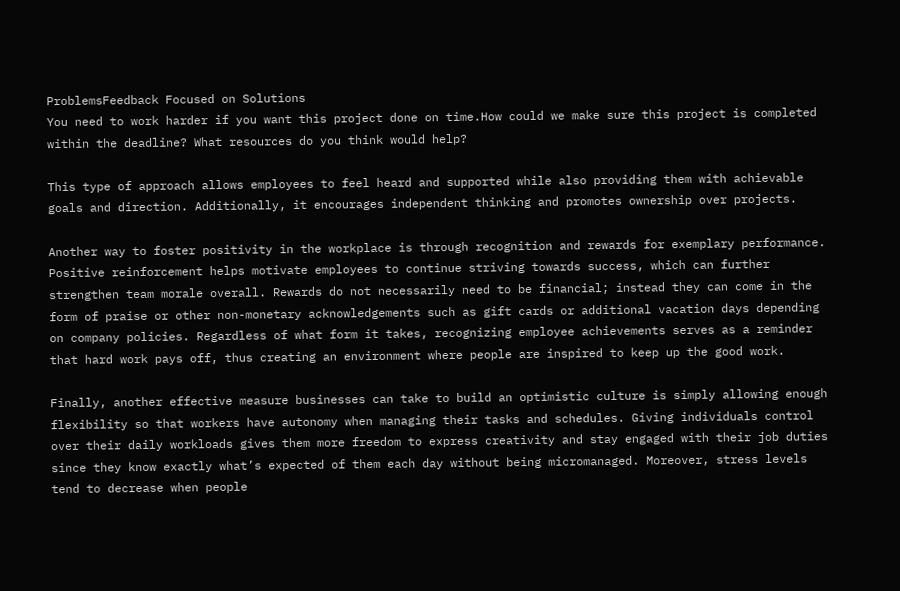ProblemsFeedback Focused on Solutions
You need to work harder if you want this project done on time.How could we make sure this project is completed within the deadline? What resources do you think would help?

This type of approach allows employees to feel heard and supported while also providing them with achievable goals and direction. Additionally, it encourages independent thinking and promotes ownership over projects.

Another way to foster positivity in the workplace is through recognition and rewards for exemplary performance. Positive reinforcement helps motivate employees to continue striving towards success, which can further strengthen team morale overall. Rewards do not necessarily need to be financial; instead they can come in the form of praise or other non-monetary acknowledgements such as gift cards or additional vacation days depending on company policies. Regardless of what form it takes, recognizing employee achievements serves as a reminder that hard work pays off, thus creating an environment where people are inspired to keep up the good work.

Finally, another effective measure businesses can take to build an optimistic culture is simply allowing enough flexibility so that workers have autonomy when managing their tasks and schedules. Giving individuals control over their daily workloads gives them more freedom to express creativity and stay engaged with their job duties since they know exactly what’s expected of them each day without being micromanaged. Moreover, stress levels tend to decrease when people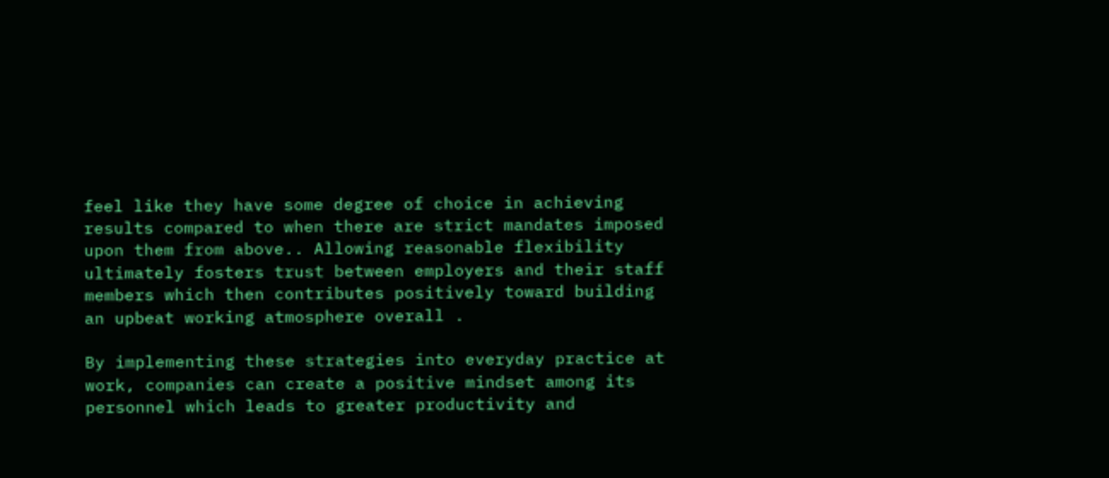feel like they have some degree of choice in achieving results compared to when there are strict mandates imposed upon them from above.. Allowing reasonable flexibility ultimately fosters trust between employers and their staff members which then contributes positively toward building an upbeat working atmosphere overall .

By implementing these strategies into everyday practice at work, companies can create a positive mindset among its personnel which leads to greater productivity and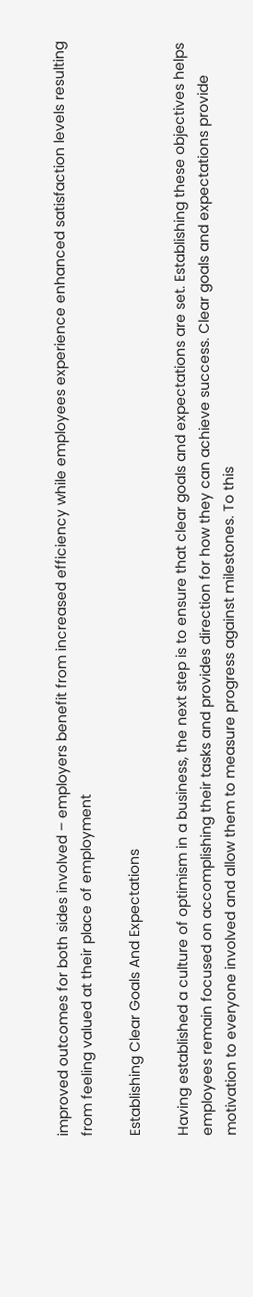improved outcomes for both sides involved – employers benefit from increased efficiency while employees experience enhanced satisfaction levels resulting from feeling valued at their place of employment

Establishing Clear Goals And Expectations

Having established a culture of optimism in a business, the next step is to ensure that clear goals and expectations are set. Establishing these objectives helps employees remain focused on accomplishing their tasks and provides direction for how they can achieve success. Clear goals and expectations provide motivation to everyone involved and allow them to measure progress against milestones. To this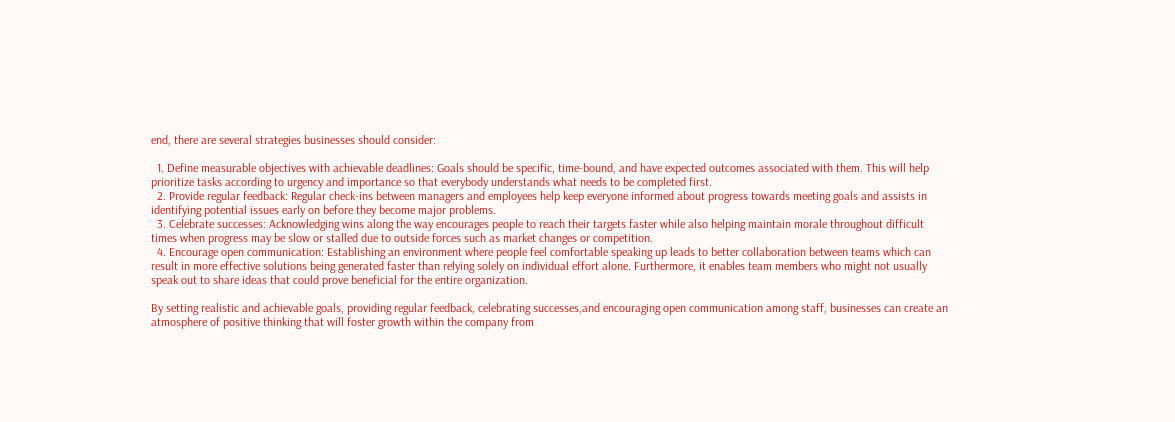end, there are several strategies businesses should consider:

  1. Define measurable objectives with achievable deadlines: Goals should be specific, time-bound, and have expected outcomes associated with them. This will help prioritize tasks according to urgency and importance so that everybody understands what needs to be completed first.
  2. Provide regular feedback: Regular check-ins between managers and employees help keep everyone informed about progress towards meeting goals and assists in identifying potential issues early on before they become major problems.
  3. Celebrate successes: Acknowledging wins along the way encourages people to reach their targets faster while also helping maintain morale throughout difficult times when progress may be slow or stalled due to outside forces such as market changes or competition.
  4. Encourage open communication: Establishing an environment where people feel comfortable speaking up leads to better collaboration between teams which can result in more effective solutions being generated faster than relying solely on individual effort alone. Furthermore, it enables team members who might not usually speak out to share ideas that could prove beneficial for the entire organization.

By setting realistic and achievable goals, providing regular feedback, celebrating successes,and encouraging open communication among staff, businesses can create an atmosphere of positive thinking that will foster growth within the company from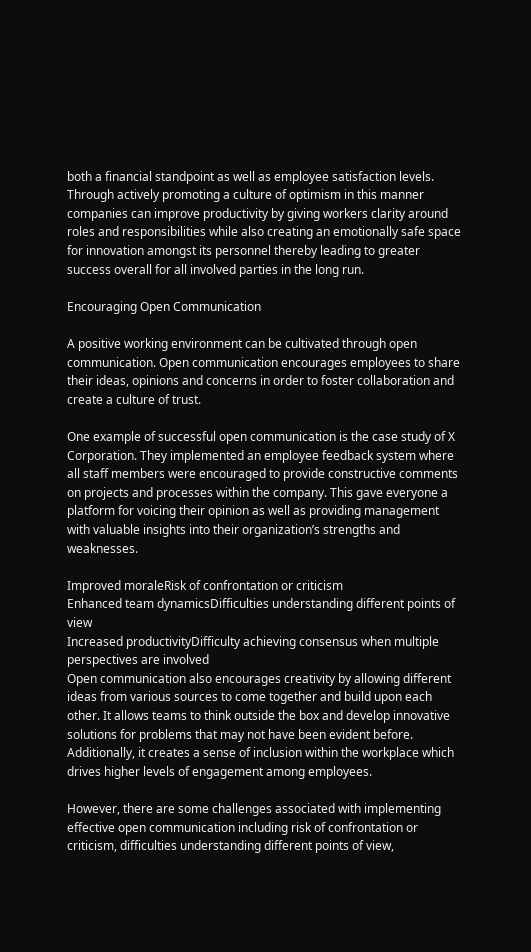both a financial standpoint as well as employee satisfaction levels. Through actively promoting a culture of optimism in this manner companies can improve productivity by giving workers clarity around roles and responsibilities while also creating an emotionally safe space for innovation amongst its personnel thereby leading to greater success overall for all involved parties in the long run.

Encouraging Open Communication

A positive working environment can be cultivated through open communication. Open communication encourages employees to share their ideas, opinions and concerns in order to foster collaboration and create a culture of trust.

One example of successful open communication is the case study of X Corporation. They implemented an employee feedback system where all staff members were encouraged to provide constructive comments on projects and processes within the company. This gave everyone a platform for voicing their opinion as well as providing management with valuable insights into their organization’s strengths and weaknesses.

Improved moraleRisk of confrontation or criticism
Enhanced team dynamicsDifficulties understanding different points of view
Increased productivityDifficulty achieving consensus when multiple perspectives are involved
Open communication also encourages creativity by allowing different ideas from various sources to come together and build upon each other. It allows teams to think outside the box and develop innovative solutions for problems that may not have been evident before. Additionally, it creates a sense of inclusion within the workplace which drives higher levels of engagement among employees.

However, there are some challenges associated with implementing effective open communication including risk of confrontation or criticism, difficulties understanding different points of view,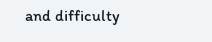and difficulty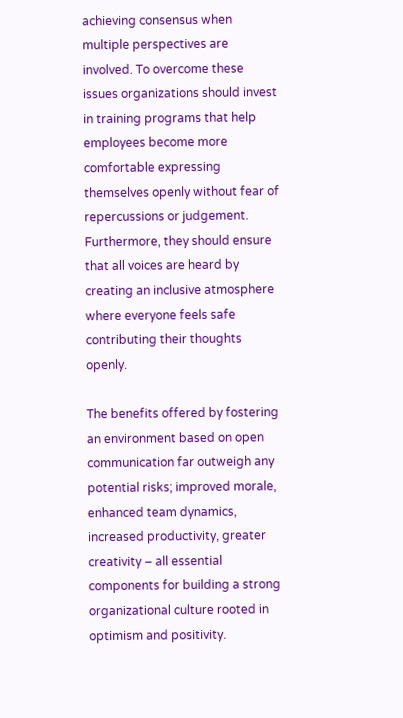achieving consensus when multiple perspectives are involved. To overcome these issues organizations should invest in training programs that help employees become more comfortable expressing themselves openly without fear of repercussions or judgement. Furthermore, they should ensure that all voices are heard by creating an inclusive atmosphere where everyone feels safe contributing their thoughts openly.

The benefits offered by fostering an environment based on open communication far outweigh any potential risks; improved morale, enhanced team dynamics, increased productivity, greater creativity – all essential components for building a strong organizational culture rooted in optimism and positivity.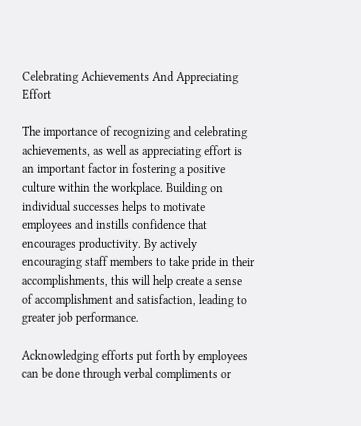Celebrating Achievements And Appreciating Effort

The importance of recognizing and celebrating achievements, as well as appreciating effort is an important factor in fostering a positive culture within the workplace. Building on individual successes helps to motivate employees and instills confidence that encourages productivity. By actively encouraging staff members to take pride in their accomplishments, this will help create a sense of accomplishment and satisfaction, leading to greater job performance.

Acknowledging efforts put forth by employees can be done through verbal compliments or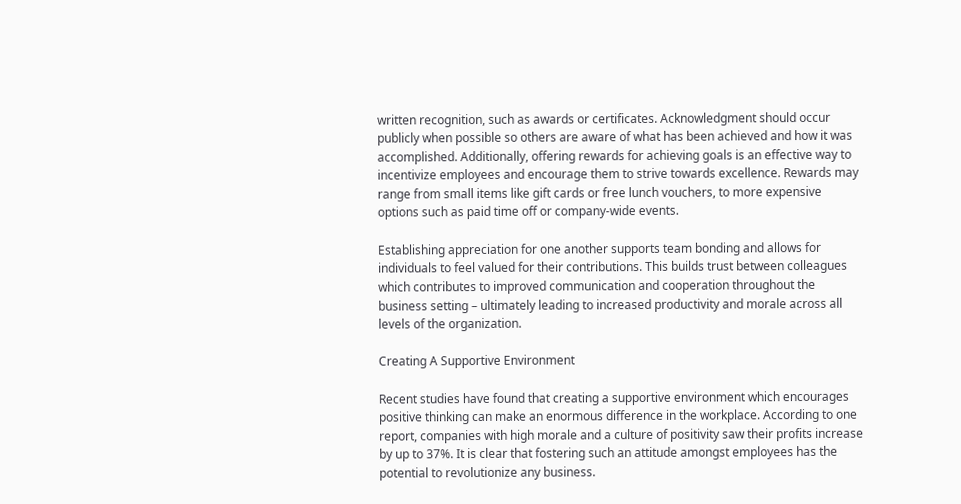written recognition, such as awards or certificates. Acknowledgment should occur publicly when possible so others are aware of what has been achieved and how it was accomplished. Additionally, offering rewards for achieving goals is an effective way to incentivize employees and encourage them to strive towards excellence. Rewards may range from small items like gift cards or free lunch vouchers, to more expensive options such as paid time off or company-wide events.

Establishing appreciation for one another supports team bonding and allows for individuals to feel valued for their contributions. This builds trust between colleagues which contributes to improved communication and cooperation throughout the business setting – ultimately leading to increased productivity and morale across all levels of the organization.

Creating A Supportive Environment

Recent studies have found that creating a supportive environment which encourages positive thinking can make an enormous difference in the workplace. According to one report, companies with high morale and a culture of positivity saw their profits increase by up to 37%. It is clear that fostering such an attitude amongst employees has the potential to revolutionize any business.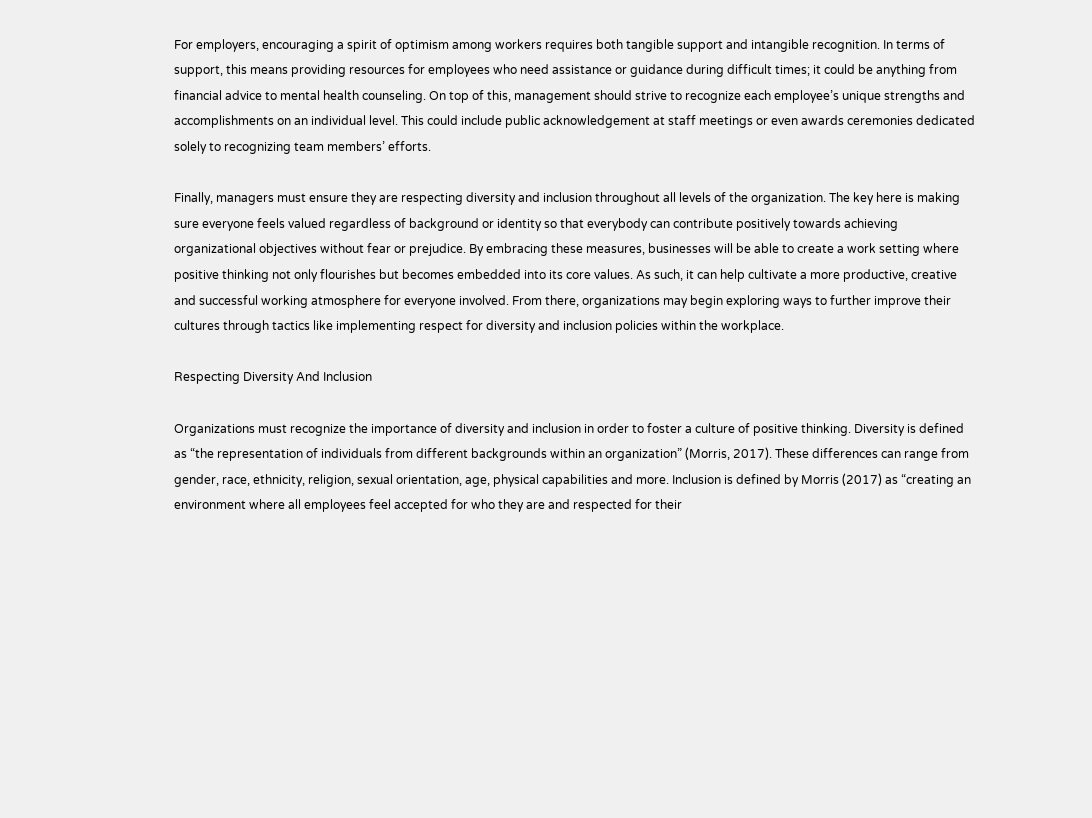For employers, encouraging a spirit of optimism among workers requires both tangible support and intangible recognition. In terms of support, this means providing resources for employees who need assistance or guidance during difficult times; it could be anything from financial advice to mental health counseling. On top of this, management should strive to recognize each employee’s unique strengths and accomplishments on an individual level. This could include public acknowledgement at staff meetings or even awards ceremonies dedicated solely to recognizing team members’ efforts.

Finally, managers must ensure they are respecting diversity and inclusion throughout all levels of the organization. The key here is making sure everyone feels valued regardless of background or identity so that everybody can contribute positively towards achieving organizational objectives without fear or prejudice. By embracing these measures, businesses will be able to create a work setting where positive thinking not only flourishes but becomes embedded into its core values. As such, it can help cultivate a more productive, creative and successful working atmosphere for everyone involved. From there, organizations may begin exploring ways to further improve their cultures through tactics like implementing respect for diversity and inclusion policies within the workplace.

Respecting Diversity And Inclusion

Organizations must recognize the importance of diversity and inclusion in order to foster a culture of positive thinking. Diversity is defined as “the representation of individuals from different backgrounds within an organization” (Morris, 2017). These differences can range from gender, race, ethnicity, religion, sexual orientation, age, physical capabilities and more. Inclusion is defined by Morris (2017) as “creating an environment where all employees feel accepted for who they are and respected for their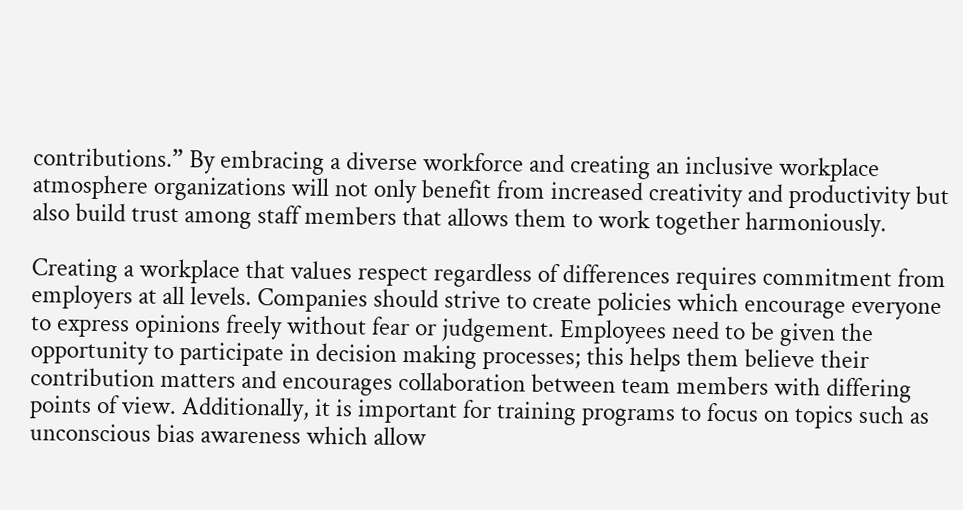contributions.” By embracing a diverse workforce and creating an inclusive workplace atmosphere organizations will not only benefit from increased creativity and productivity but also build trust among staff members that allows them to work together harmoniously.

Creating a workplace that values respect regardless of differences requires commitment from employers at all levels. Companies should strive to create policies which encourage everyone to express opinions freely without fear or judgement. Employees need to be given the opportunity to participate in decision making processes; this helps them believe their contribution matters and encourages collaboration between team members with differing points of view. Additionally, it is important for training programs to focus on topics such as unconscious bias awareness which allow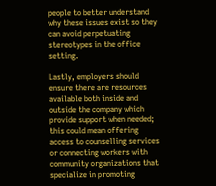people to better understand why these issues exist so they can avoid perpetuating stereotypes in the office setting.

Lastly, employers should ensure there are resources available both inside and outside the company which provide support when needed; this could mean offering access to counselling services or connecting workers with community organizations that specialize in promoting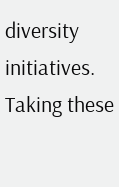diversity initiatives. Taking these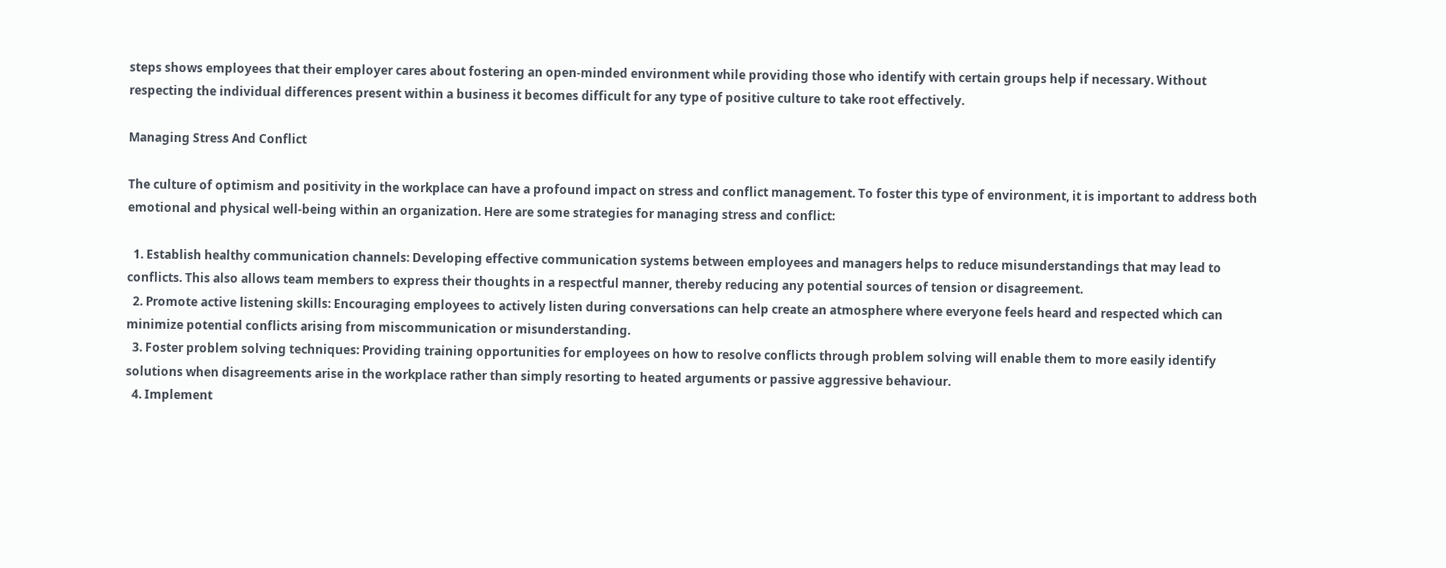steps shows employees that their employer cares about fostering an open-minded environment while providing those who identify with certain groups help if necessary. Without respecting the individual differences present within a business it becomes difficult for any type of positive culture to take root effectively.

Managing Stress And Conflict

The culture of optimism and positivity in the workplace can have a profound impact on stress and conflict management. To foster this type of environment, it is important to address both emotional and physical well-being within an organization. Here are some strategies for managing stress and conflict:

  1. Establish healthy communication channels: Developing effective communication systems between employees and managers helps to reduce misunderstandings that may lead to conflicts. This also allows team members to express their thoughts in a respectful manner, thereby reducing any potential sources of tension or disagreement.
  2. Promote active listening skills: Encouraging employees to actively listen during conversations can help create an atmosphere where everyone feels heard and respected which can minimize potential conflicts arising from miscommunication or misunderstanding.
  3. Foster problem solving techniques: Providing training opportunities for employees on how to resolve conflicts through problem solving will enable them to more easily identify solutions when disagreements arise in the workplace rather than simply resorting to heated arguments or passive aggressive behaviour.
  4. Implement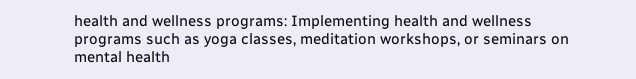health and wellness programs: Implementing health and wellness programs such as yoga classes, meditation workshops, or seminars on mental health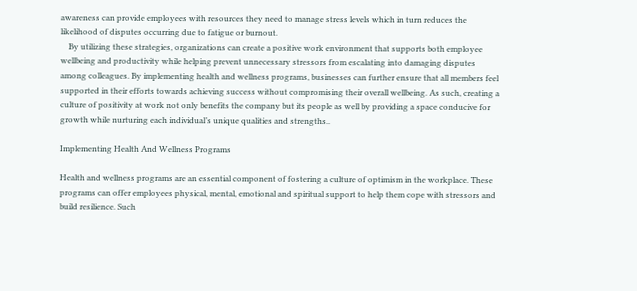awareness can provide employees with resources they need to manage stress levels which in turn reduces the likelihood of disputes occurring due to fatigue or burnout.
    By utilizing these strategies, organizations can create a positive work environment that supports both employee wellbeing and productivity while helping prevent unnecessary stressors from escalating into damaging disputes among colleagues. By implementing health and wellness programs, businesses can further ensure that all members feel supported in their efforts towards achieving success without compromising their overall wellbeing. As such, creating a culture of positivity at work not only benefits the company but its people as well by providing a space conducive for growth while nurturing each individual’s unique qualities and strengths..

Implementing Health And Wellness Programs

Health and wellness programs are an essential component of fostering a culture of optimism in the workplace. These programs can offer employees physical, mental, emotional and spiritual support to help them cope with stressors and build resilience. Such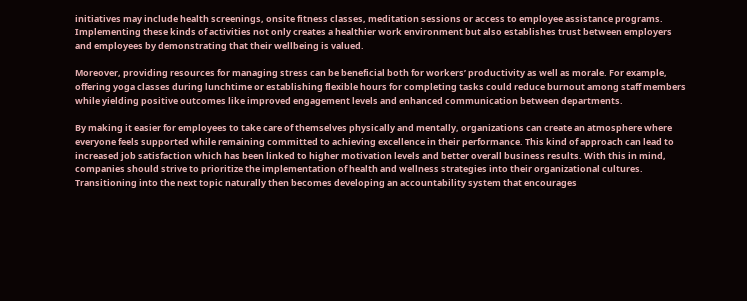initiatives may include health screenings, onsite fitness classes, meditation sessions or access to employee assistance programs. Implementing these kinds of activities not only creates a healthier work environment but also establishes trust between employers and employees by demonstrating that their wellbeing is valued.

Moreover, providing resources for managing stress can be beneficial both for workers’ productivity as well as morale. For example, offering yoga classes during lunchtime or establishing flexible hours for completing tasks could reduce burnout among staff members while yielding positive outcomes like improved engagement levels and enhanced communication between departments.

By making it easier for employees to take care of themselves physically and mentally, organizations can create an atmosphere where everyone feels supported while remaining committed to achieving excellence in their performance. This kind of approach can lead to increased job satisfaction which has been linked to higher motivation levels and better overall business results. With this in mind, companies should strive to prioritize the implementation of health and wellness strategies into their organizational cultures. Transitioning into the next topic naturally then becomes developing an accountability system that encourages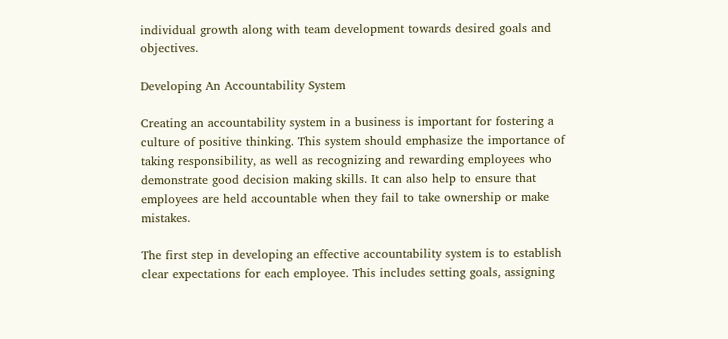individual growth along with team development towards desired goals and objectives.

Developing An Accountability System

Creating an accountability system in a business is important for fostering a culture of positive thinking. This system should emphasize the importance of taking responsibility, as well as recognizing and rewarding employees who demonstrate good decision making skills. It can also help to ensure that employees are held accountable when they fail to take ownership or make mistakes.

The first step in developing an effective accountability system is to establish clear expectations for each employee. This includes setting goals, assigning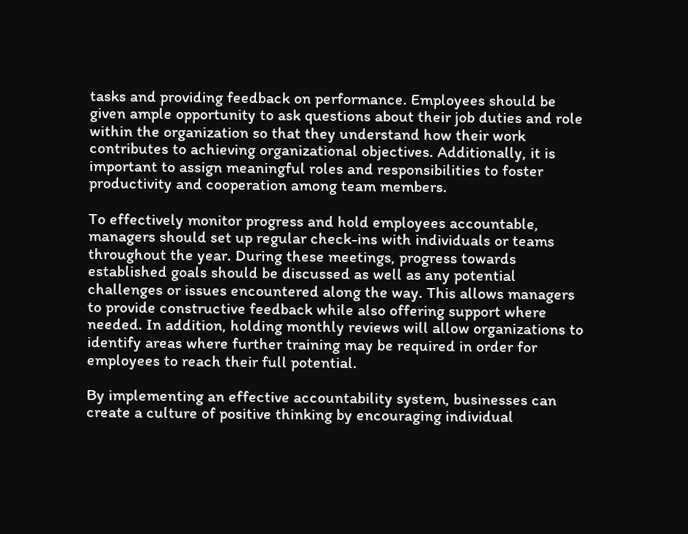tasks and providing feedback on performance. Employees should be given ample opportunity to ask questions about their job duties and role within the organization so that they understand how their work contributes to achieving organizational objectives. Additionally, it is important to assign meaningful roles and responsibilities to foster productivity and cooperation among team members.

To effectively monitor progress and hold employees accountable, managers should set up regular check-ins with individuals or teams throughout the year. During these meetings, progress towards established goals should be discussed as well as any potential challenges or issues encountered along the way. This allows managers to provide constructive feedback while also offering support where needed. In addition, holding monthly reviews will allow organizations to identify areas where further training may be required in order for employees to reach their full potential.

By implementing an effective accountability system, businesses can create a culture of positive thinking by encouraging individual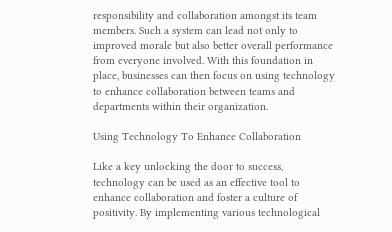responsibility and collaboration amongst its team members. Such a system can lead not only to improved morale but also better overall performance from everyone involved. With this foundation in place, businesses can then focus on using technology to enhance collaboration between teams and departments within their organization.

Using Technology To Enhance Collaboration

Like a key unlocking the door to success, technology can be used as an effective tool to enhance collaboration and foster a culture of positivity. By implementing various technological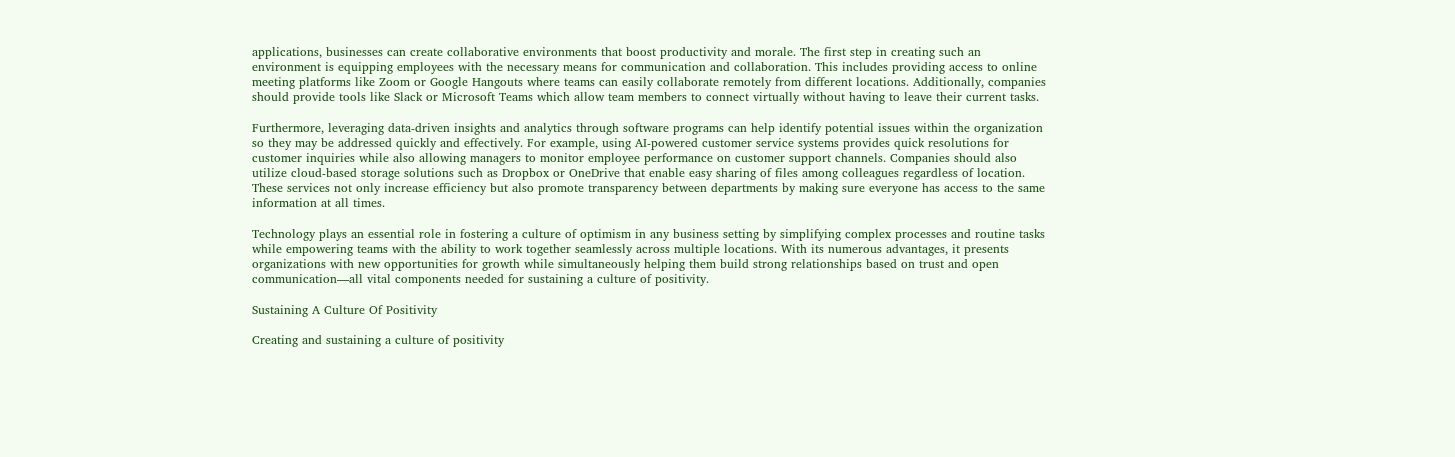applications, businesses can create collaborative environments that boost productivity and morale. The first step in creating such an environment is equipping employees with the necessary means for communication and collaboration. This includes providing access to online meeting platforms like Zoom or Google Hangouts where teams can easily collaborate remotely from different locations. Additionally, companies should provide tools like Slack or Microsoft Teams which allow team members to connect virtually without having to leave their current tasks.

Furthermore, leveraging data-driven insights and analytics through software programs can help identify potential issues within the organization so they may be addressed quickly and effectively. For example, using AI-powered customer service systems provides quick resolutions for customer inquiries while also allowing managers to monitor employee performance on customer support channels. Companies should also utilize cloud-based storage solutions such as Dropbox or OneDrive that enable easy sharing of files among colleagues regardless of location. These services not only increase efficiency but also promote transparency between departments by making sure everyone has access to the same information at all times.

Technology plays an essential role in fostering a culture of optimism in any business setting by simplifying complex processes and routine tasks while empowering teams with the ability to work together seamlessly across multiple locations. With its numerous advantages, it presents organizations with new opportunities for growth while simultaneously helping them build strong relationships based on trust and open communication—all vital components needed for sustaining a culture of positivity.

Sustaining A Culture Of Positivity

Creating and sustaining a culture of positivity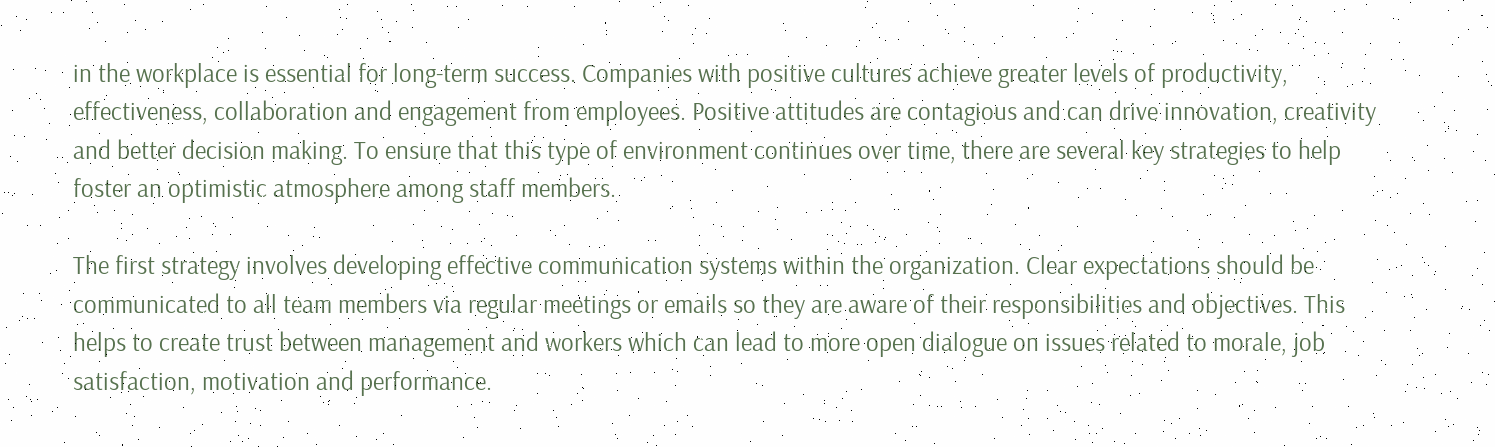in the workplace is essential for long-term success. Companies with positive cultures achieve greater levels of productivity, effectiveness, collaboration and engagement from employees. Positive attitudes are contagious and can drive innovation, creativity and better decision making. To ensure that this type of environment continues over time, there are several key strategies to help foster an optimistic atmosphere among staff members.

The first strategy involves developing effective communication systems within the organization. Clear expectations should be communicated to all team members via regular meetings or emails so they are aware of their responsibilities and objectives. This helps to create trust between management and workers which can lead to more open dialogue on issues related to morale, job satisfaction, motivation and performance.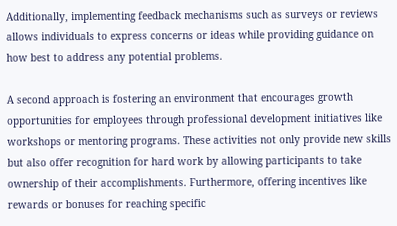Additionally, implementing feedback mechanisms such as surveys or reviews allows individuals to express concerns or ideas while providing guidance on how best to address any potential problems.

A second approach is fostering an environment that encourages growth opportunities for employees through professional development initiatives like workshops or mentoring programs. These activities not only provide new skills but also offer recognition for hard work by allowing participants to take ownership of their accomplishments. Furthermore, offering incentives like rewards or bonuses for reaching specific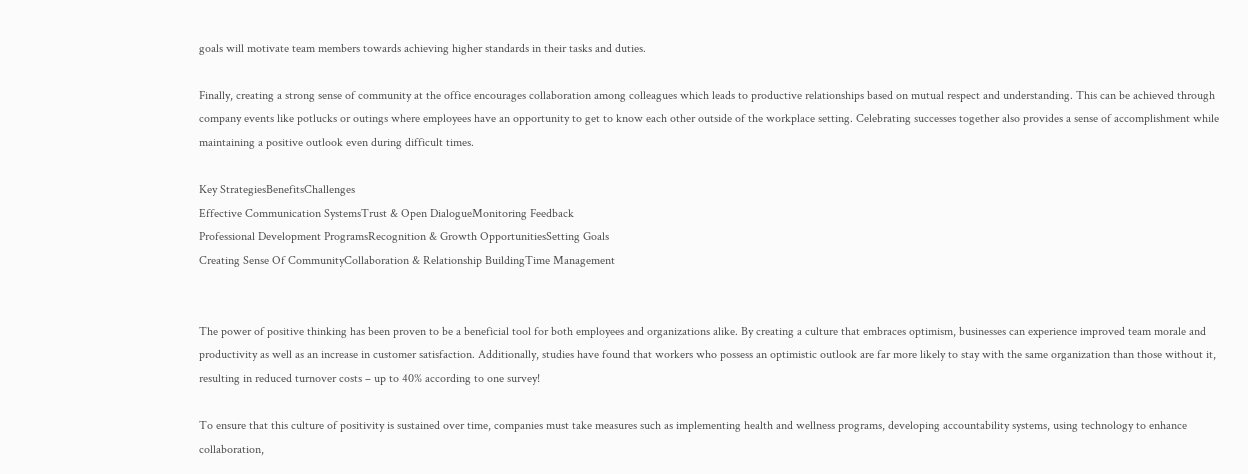goals will motivate team members towards achieving higher standards in their tasks and duties.

Finally, creating a strong sense of community at the office encourages collaboration among colleagues which leads to productive relationships based on mutual respect and understanding. This can be achieved through company events like potlucks or outings where employees have an opportunity to get to know each other outside of the workplace setting. Celebrating successes together also provides a sense of accomplishment while maintaining a positive outlook even during difficult times.

Key StrategiesBenefitsChallenges
Effective Communication SystemsTrust & Open DialogueMonitoring Feedback
Professional Development ProgramsRecognition & Growth OpportunitiesSetting Goals
Creating Sense Of CommunityCollaboration & Relationship BuildingTime Management


The power of positive thinking has been proven to be a beneficial tool for both employees and organizations alike. By creating a culture that embraces optimism, businesses can experience improved team morale and productivity as well as an increase in customer satisfaction. Additionally, studies have found that workers who possess an optimistic outlook are far more likely to stay with the same organization than those without it, resulting in reduced turnover costs – up to 40% according to one survey!

To ensure that this culture of positivity is sustained over time, companies must take measures such as implementing health and wellness programs, developing accountability systems, using technology to enhance collaboration,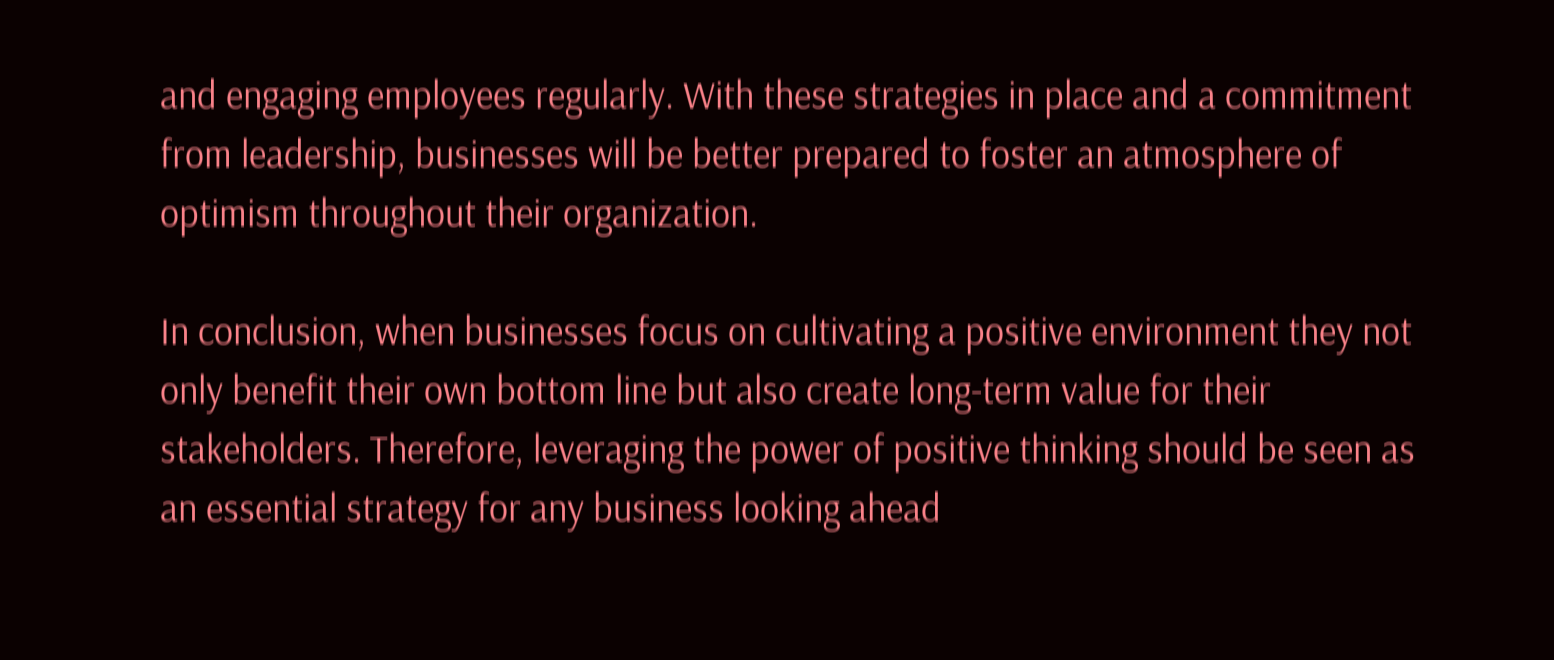and engaging employees regularly. With these strategies in place and a commitment from leadership, businesses will be better prepared to foster an atmosphere of optimism throughout their organization.

In conclusion, when businesses focus on cultivating a positive environment they not only benefit their own bottom line but also create long-term value for their stakeholders. Therefore, leveraging the power of positive thinking should be seen as an essential strategy for any business looking ahead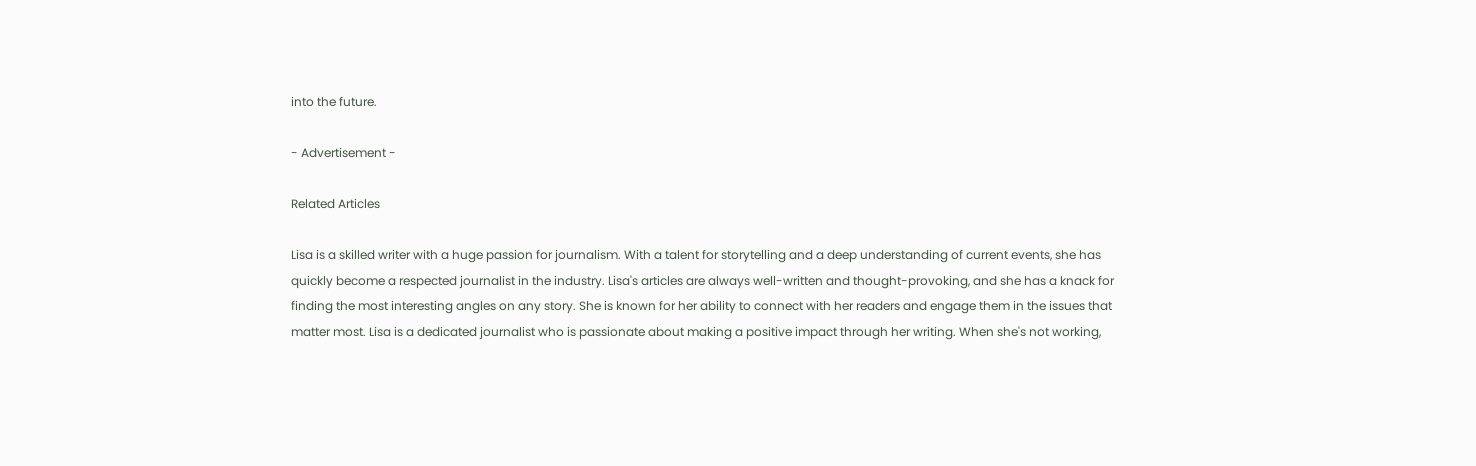into the future.

- Advertisement -

Related Articles

Lisa is a skilled writer with a huge passion for journalism. With a talent for storytelling and a deep understanding of current events, she has quickly become a respected journalist in the industry. Lisa's articles are always well-written and thought-provoking, and she has a knack for finding the most interesting angles on any story. She is known for her ability to connect with her readers and engage them in the issues that matter most. Lisa is a dedicated journalist who is passionate about making a positive impact through her writing. When she's not working,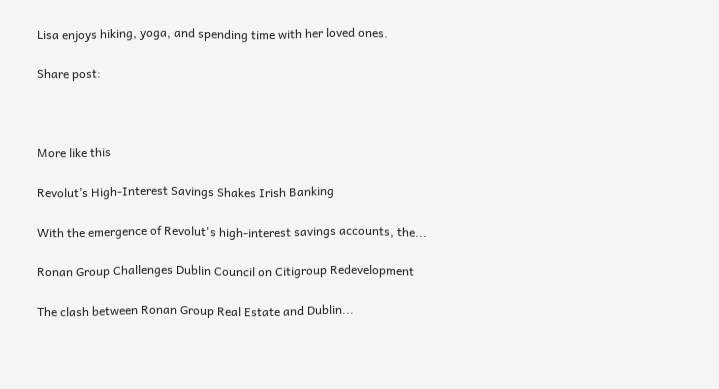Lisa enjoys hiking, yoga, and spending time with her loved ones.

Share post:



More like this

Revolut’s High-Interest Savings Shakes Irish Banking

With the emergence of Revolut's high-interest savings accounts, the...

Ronan Group Challenges Dublin Council on Citigroup Redevelopment

The clash between Ronan Group Real Estate and Dublin...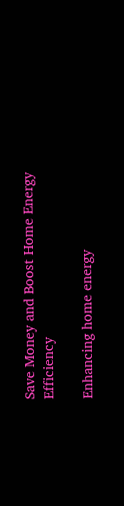Save Money and Boost Home Energy Efficiency

Enhancing home energy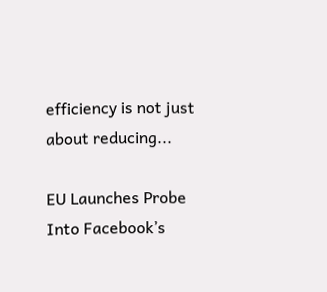efficiency is not just about reducing...

EU Launches Probe Into Facebook’s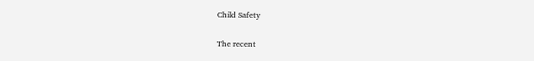Child Safety

The recent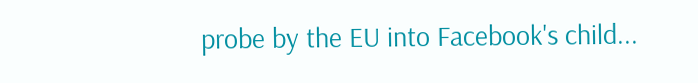probe by the EU into Facebook's child...